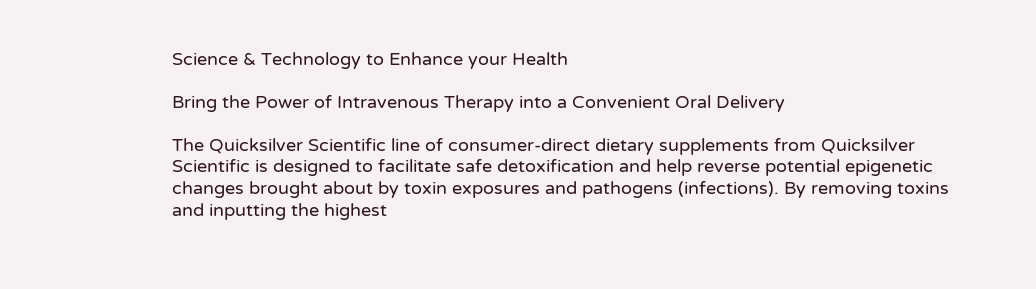Science & Technology to Enhance your Health

Bring the Power of Intravenous Therapy into a Convenient Oral Delivery

The Quicksilver Scientific line of consumer-direct dietary supplements from Quicksilver Scientific is designed to facilitate safe detoxification and help reverse potential epigenetic changes brought about by toxin exposures and pathogens (infections). By removing toxins and inputting the highest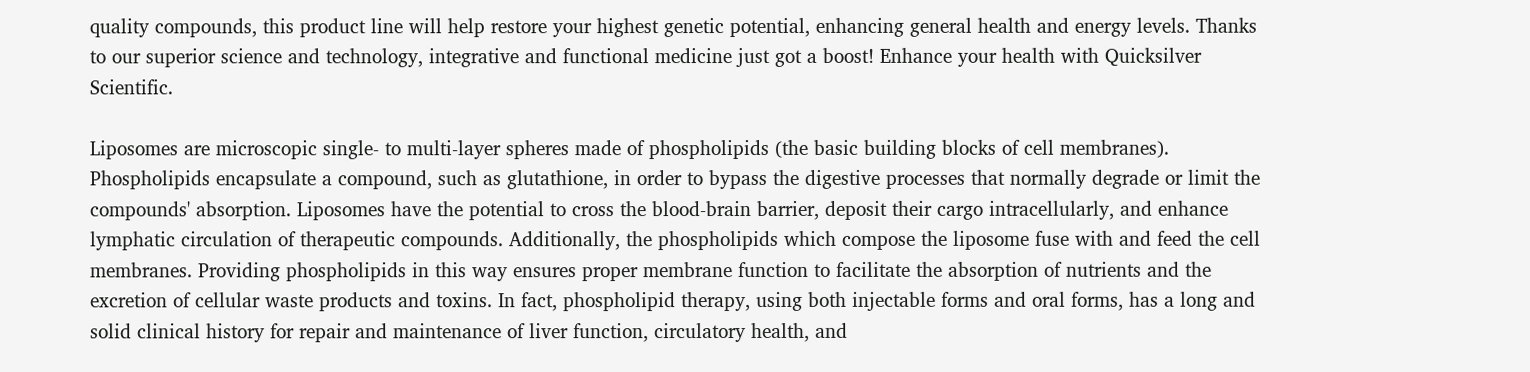quality compounds, this product line will help restore your highest genetic potential, enhancing general health and energy levels. Thanks to our superior science and technology, integrative and functional medicine just got a boost! Enhance your health with Quicksilver Scientific.

Liposomes are microscopic single- to multi-layer spheres made of phospholipids (the basic building blocks of cell membranes). Phospholipids encapsulate a compound, such as glutathione, in order to bypass the digestive processes that normally degrade or limit the compounds' absorption. Liposomes have the potential to cross the blood-brain barrier, deposit their cargo intracellularly, and enhance lymphatic circulation of therapeutic compounds. Additionally, the phospholipids which compose the liposome fuse with and feed the cell membranes. Providing phospholipids in this way ensures proper membrane function to facilitate the absorption of nutrients and the excretion of cellular waste products and toxins. In fact, phospholipid therapy, using both injectable forms and oral forms, has a long and solid clinical history for repair and maintenance of liver function, circulatory health, and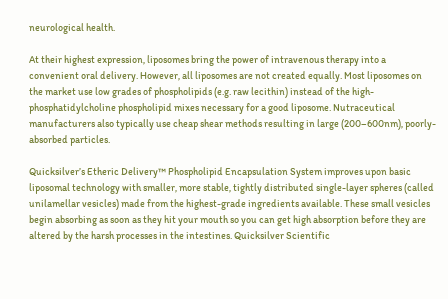neurological health.

At their highest expression, liposomes bring the power of intravenous therapy into a convenient oral delivery. However, all liposomes are not created equally. Most liposomes on the market use low grades of phospholipids (e.g. raw lecithin) instead of the high-phosphatidylcholine phospholipid mixes necessary for a good liposome. Nutraceutical manufacturers also typically use cheap shear methods resulting in large (200–600nm), poorly-absorbed particles.

Quicksilver’s Etheric Delivery™ Phospholipid Encapsulation System improves upon basic liposomal technology with smaller, more stable, tightly distributed single-layer spheres (called unilamellar vesicles) made from the highest-grade ingredients available. These small vesicles begin absorbing as soon as they hit your mouth so you can get high absorption before they are altered by the harsh processes in the intestines. Quicksilver Scientific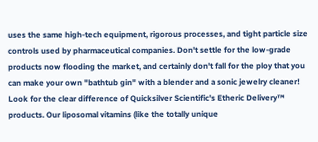uses the same high-tech equipment, rigorous processes, and tight particle size controls used by pharmaceutical companies. Don't settle for the low-grade products now flooding the market, and certainly don't fall for the ploy that you can make your own "bathtub gin" with a blender and a sonic jewelry cleaner! Look for the clear difference of Quicksilver Scientific's Etheric Delivery™ products. Our liposomal vitamins (like the totally unique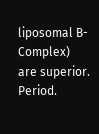liposomal B-Complex) are superior. Period.